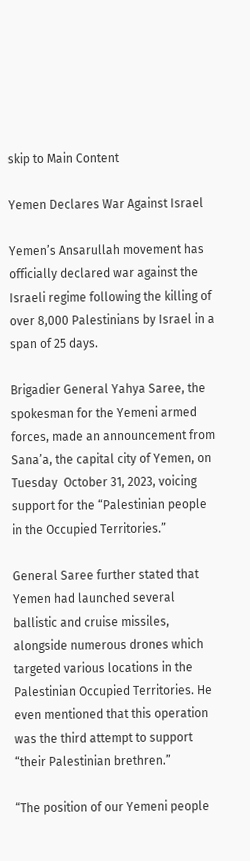skip to Main Content

Yemen Declares War Against Israel

Yemen’s Ansarullah movement has officially declared war against the Israeli regime following the killing of over 8,000 Palestinians by Israel in a span of 25 days.

Brigadier General Yahya Saree, the spokesman for the Yemeni armed forces, made an announcement from Sana’a, the capital city of Yemen, on Tuesday  October 31, 2023, voicing support for the “Palestinian people in the Occupied Territories.”

General Saree further stated that Yemen had launched several ballistic and cruise missiles, alongside numerous drones which targeted various locations in the Palestinian Occupied Territories. He even mentioned that this operation was the third attempt to support “their Palestinian brethren.”

“The position of our Yemeni people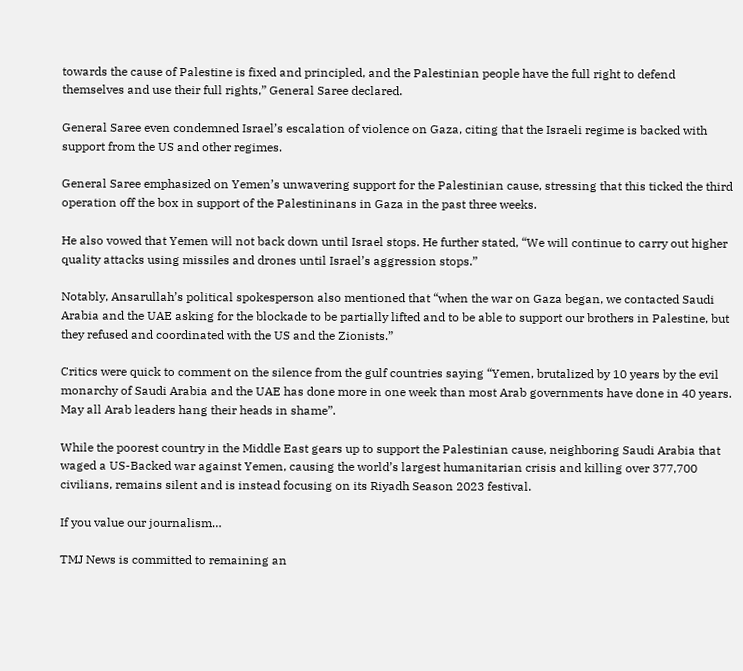towards the cause of Palestine is fixed and principled, and the Palestinian people have the full right to defend themselves and use their full rights,” General Saree declared.

General Saree even condemned Israel’s escalation of violence on Gaza, citing that the Israeli regime is backed with support from the US and other regimes.

General Saree emphasized on Yemen’s unwavering support for the Palestinian cause, stressing that this ticked the third operation off the box in support of the Palestininans in Gaza in the past three weeks.

He also vowed that Yemen will not back down until Israel stops. He further stated, “We will continue to carry out higher quality attacks using missiles and drones until Israel’s aggression stops.”

Notably, Ansarullah’s political spokesperson also mentioned that “when the war on Gaza began, we contacted Saudi Arabia and the UAE asking for the blockade to be partially lifted and to be able to support our brothers in Palestine, but they refused and coordinated with the US and the Zionists.”

Critics were quick to comment on the silence from the gulf countries saying “Yemen, brutalized by 10 years by the evil monarchy of Saudi Arabia and the UAE has done more in one week than most Arab governments have done in 40 years. May all Arab leaders hang their heads in shame”.

While the poorest country in the Middle East gears up to support the Palestinian cause, neighboring Saudi Arabia that waged a US-Backed war against Yemen, causing the world’s largest humanitarian crisis and killing over 377,700 civilians, remains silent and is instead focusing on its Riyadh Season 2023 festival.

If you value our journalism…

TMJ News is committed to remaining an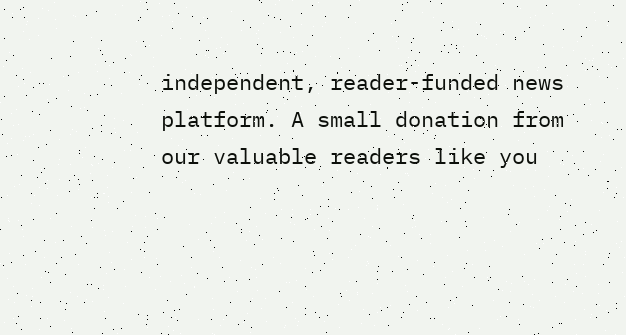independent, reader-funded news platform. A small donation from our valuable readers like you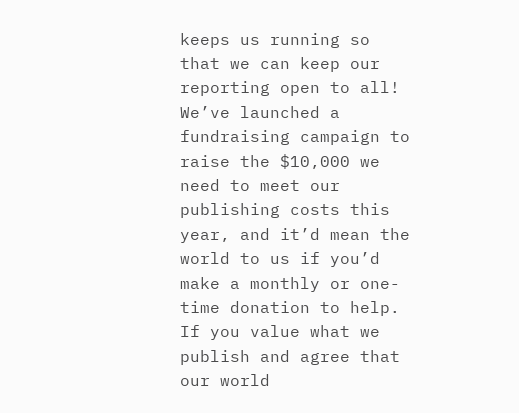keeps us running so that we can keep our reporting open to all! We’ve launched a fundraising campaign to raise the $10,000 we need to meet our publishing costs this year, and it’d mean the world to us if you’d make a monthly or one-time donation to help. If you value what we publish and agree that our world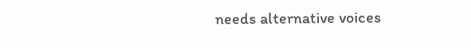needs alternative voices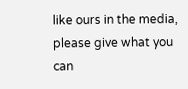like ours in the media, please give what you can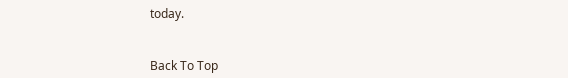today.


Back To Top